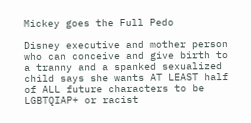Mickey goes the Full Pedo

Disney executive and mother person who can conceive and give birth to a tranny and a spanked sexualized child says she wants AT LEAST half of ALL future characters to be LGBTQIAP+ or racist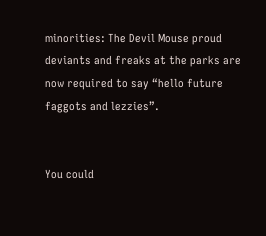minorities: The Devil Mouse proud deviants and freaks at the parks are now required to say “hello future faggots and lezzies”.


You could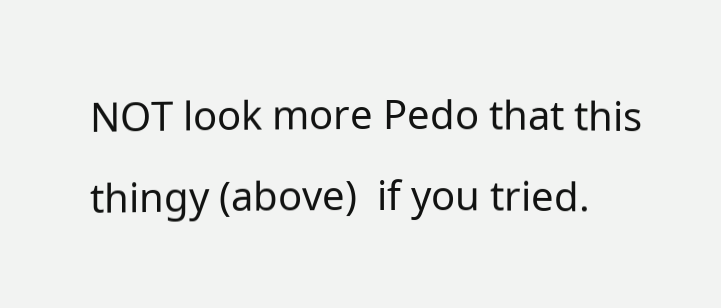NOT look more Pedo that this thingy (above)  if you tried.